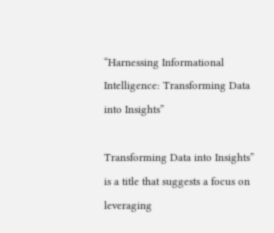“Harnessing Informational Intelligence: Transforming Data into Insights”

Transforming Data into Insights” is a title that suggests a focus on leveraging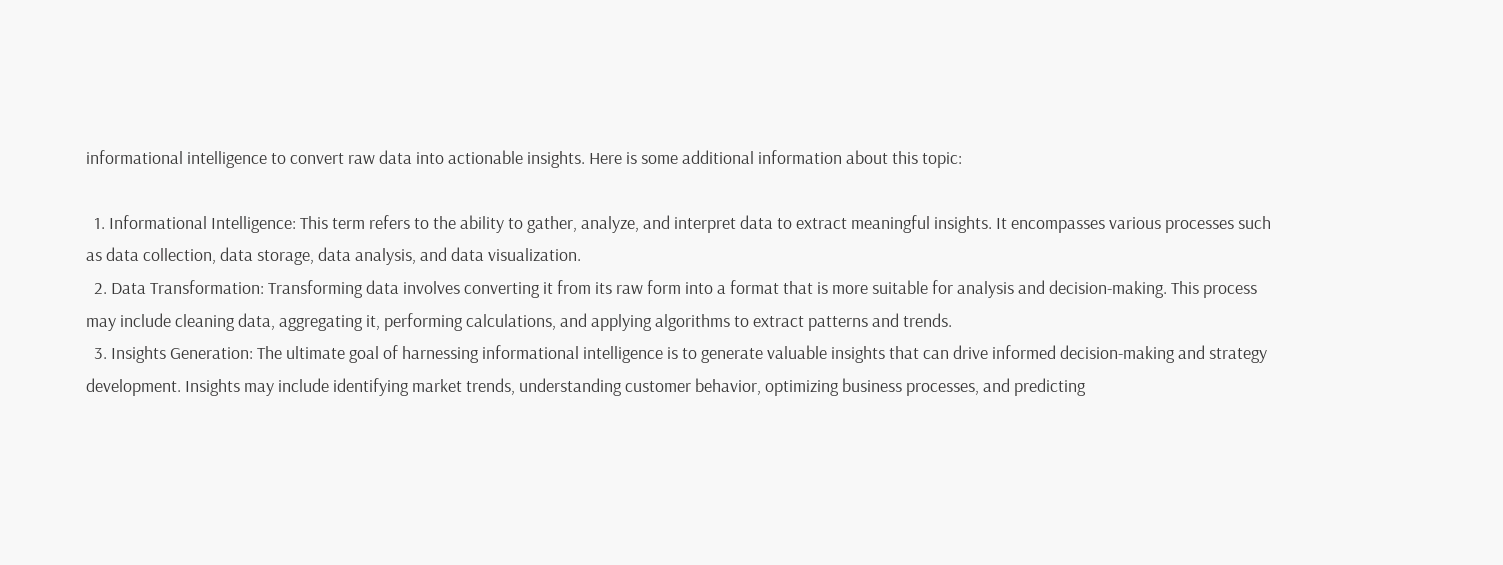informational intelligence to convert raw data into actionable insights. Here is some additional information about this topic:

  1. Informational Intelligence: This term refers to the ability to gather, analyze, and interpret data to extract meaningful insights. It encompasses various processes such as data collection, data storage, data analysis, and data visualization.
  2. Data Transformation: Transforming data involves converting it from its raw form into a format that is more suitable for analysis and decision-making. This process may include cleaning data, aggregating it, performing calculations, and applying algorithms to extract patterns and trends.
  3. Insights Generation: The ultimate goal of harnessing informational intelligence is to generate valuable insights that can drive informed decision-making and strategy development. Insights may include identifying market trends, understanding customer behavior, optimizing business processes, and predicting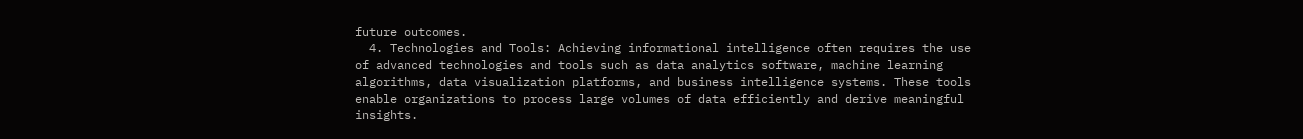future outcomes.
  4. Technologies and Tools: Achieving informational intelligence often requires the use of advanced technologies and tools such as data analytics software, machine learning algorithms, data visualization platforms, and business intelligence systems. These tools enable organizations to process large volumes of data efficiently and derive meaningful insights.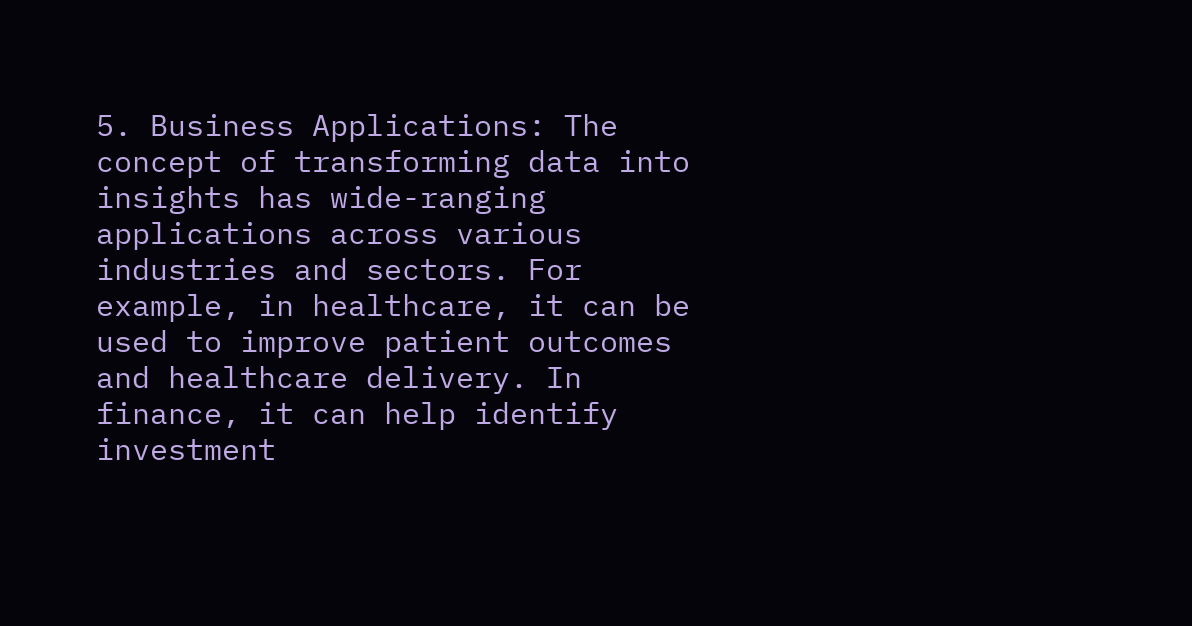5. Business Applications: The concept of transforming data into insights has wide-ranging applications across various industries and sectors. For example, in healthcare, it can be used to improve patient outcomes and healthcare delivery. In finance, it can help identify investment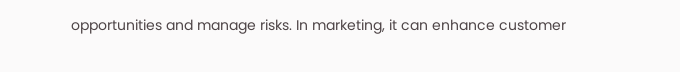opportunities and manage risks. In marketing, it can enhance customer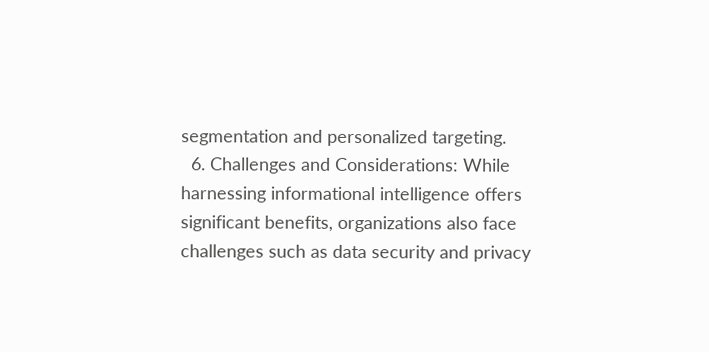segmentation and personalized targeting.
  6. Challenges and Considerations: While harnessing informational intelligence offers significant benefits, organizations also face challenges such as data security and privacy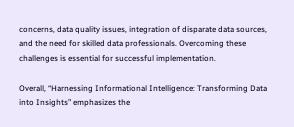concerns, data quality issues, integration of disparate data sources, and the need for skilled data professionals. Overcoming these challenges is essential for successful implementation.

Overall, “Harnessing Informational Intelligence: Transforming Data into Insights” emphasizes the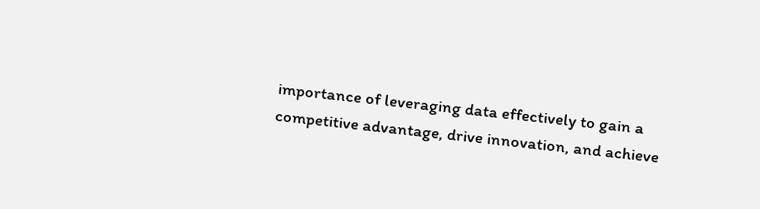importance of leveraging data effectively to gain a competitive advantage, drive innovation, and achieve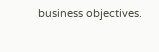business objectives.